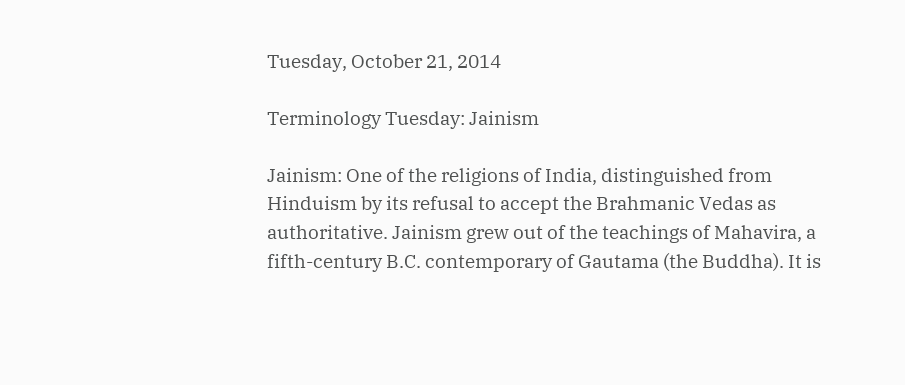Tuesday, October 21, 2014

Terminology Tuesday: Jainism

Jainism: One of the religions of India, distinguished from Hinduism by its refusal to accept the Brahmanic Vedas as authoritative. Jainism grew out of the teachings of Mahavira, a fifth-century B.C. contemporary of Gautama (the Buddha). It is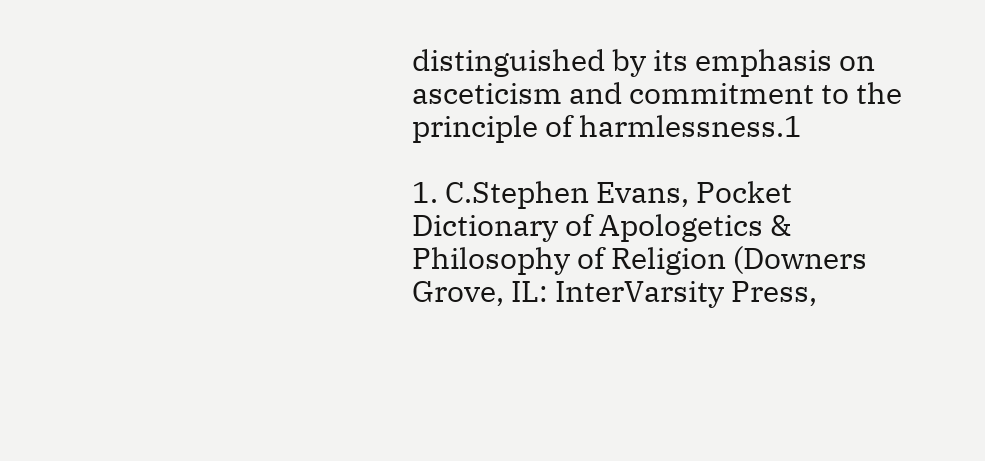distinguished by its emphasis on asceticism and commitment to the principle of harmlessness.1

1. C.Stephen Evans, Pocket Dictionary of Apologetics & Philosophy of Religion (Downers Grove, IL: InterVarsity Press,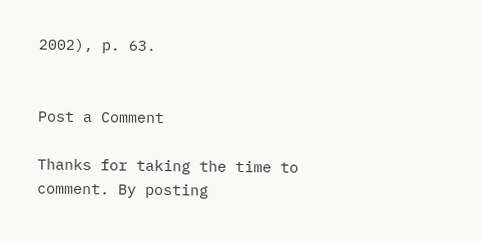2002), p. 63.


Post a Comment

Thanks for taking the time to comment. By posting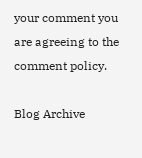your comment you are agreeing to the comment policy.

Blog Archive